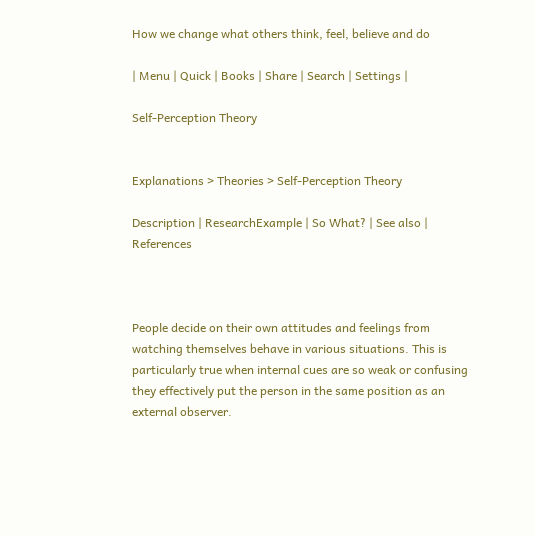How we change what others think, feel, believe and do

| Menu | Quick | Books | Share | Search | Settings |

Self-Perception Theory


Explanations > Theories > Self-Perception Theory

Description | ResearchExample | So What? | See also | References



People decide on their own attitudes and feelings from watching themselves behave in various situations. This is particularly true when internal cues are so weak or confusing they effectively put the person in the same position as an external observer.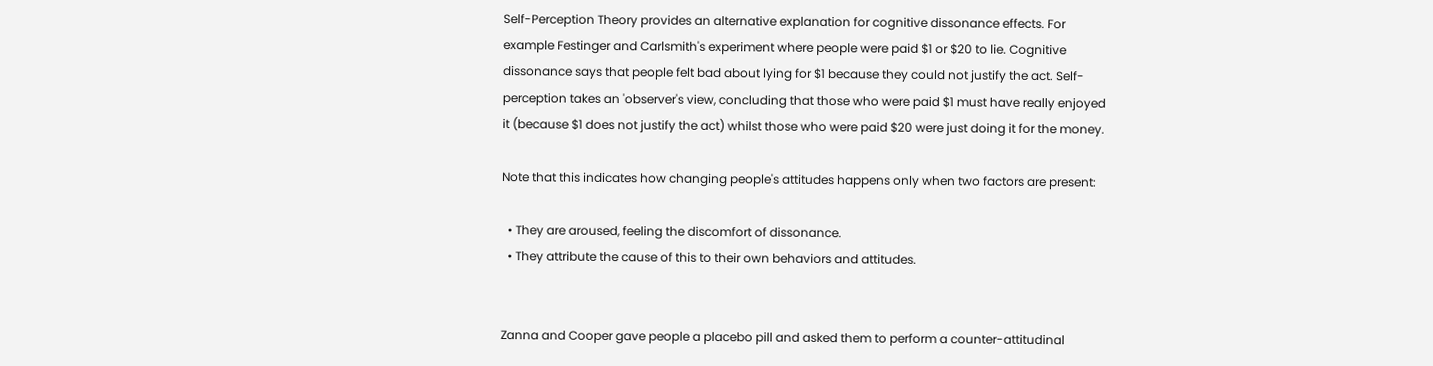Self-Perception Theory provides an alternative explanation for cognitive dissonance effects. For example Festinger and Carlsmith's experiment where people were paid $1 or $20 to lie. Cognitive dissonance says that people felt bad about lying for $1 because they could not justify the act. Self-perception takes an 'observer's view, concluding that those who were paid $1 must have really enjoyed it (because $1 does not justify the act) whilst those who were paid $20 were just doing it for the money.

Note that this indicates how changing people's attitudes happens only when two factors are present:

  • They are aroused, feeling the discomfort of dissonance.
  • They attribute the cause of this to their own behaviors and attitudes.


Zanna and Cooper gave people a placebo pill and asked them to perform a counter-attitudinal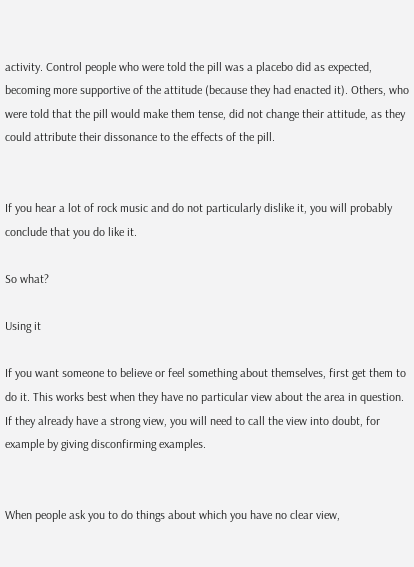activity. Control people who were told the pill was a placebo did as expected, becoming more supportive of the attitude (because they had enacted it). Others, who were told that the pill would make them tense, did not change their attitude, as they could attribute their dissonance to the effects of the pill.


If you hear a lot of rock music and do not particularly dislike it, you will probably conclude that you do like it.

So what?

Using it

If you want someone to believe or feel something about themselves, first get them to do it. This works best when they have no particular view about the area in question. If they already have a strong view, you will need to call the view into doubt, for example by giving disconfirming examples.


When people ask you to do things about which you have no clear view,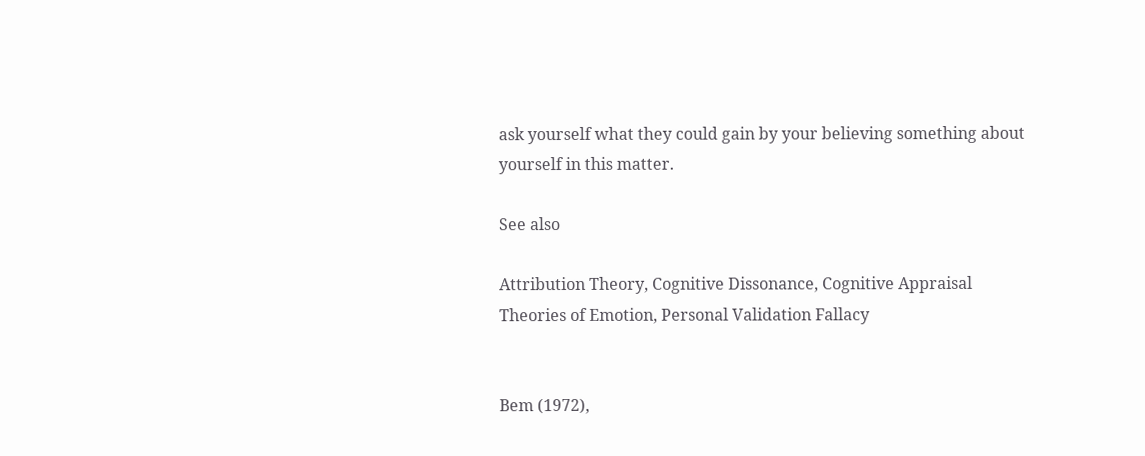ask yourself what they could gain by your believing something about yourself in this matter.

See also

Attribution Theory, Cognitive Dissonance, Cognitive Appraisal Theories of Emotion, Personal Validation Fallacy


Bem (1972),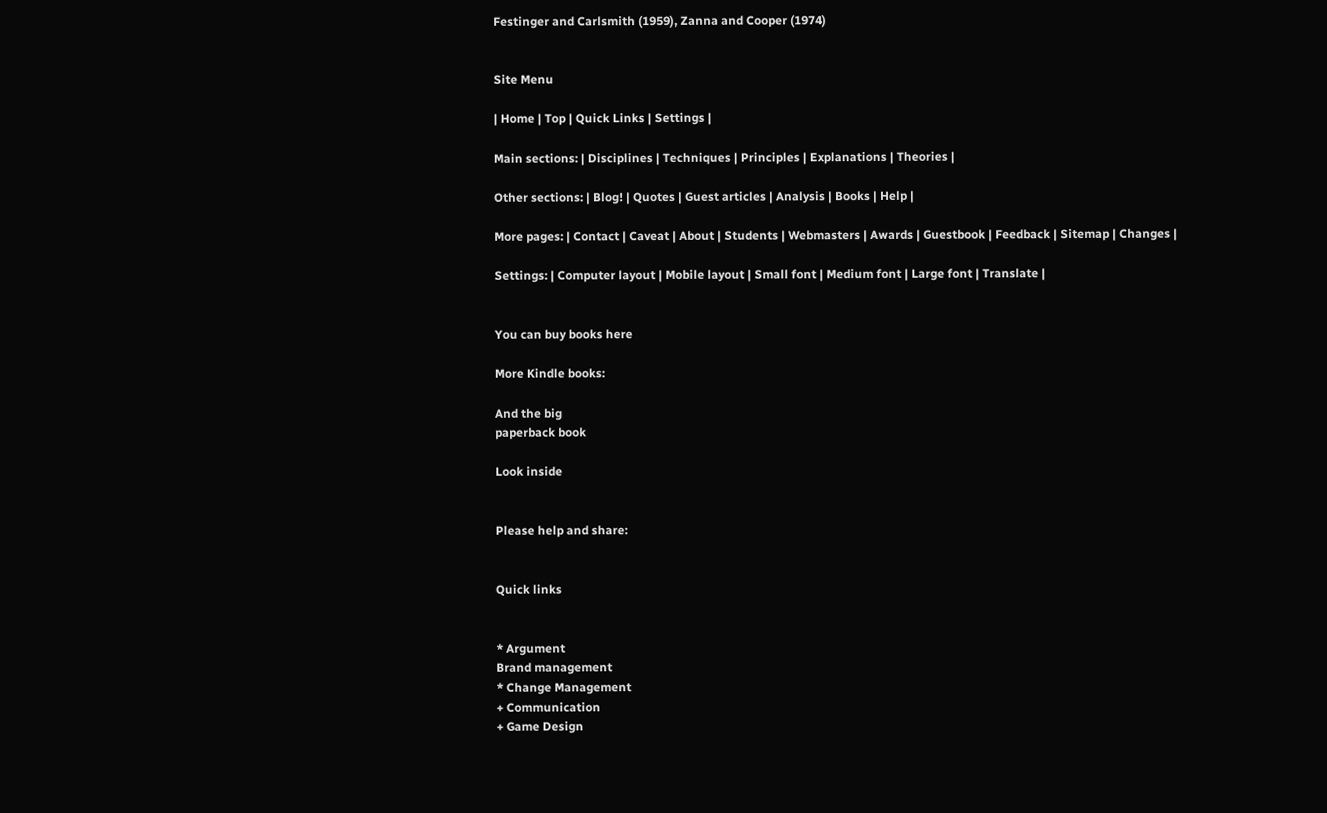Festinger and Carlsmith (1959), Zanna and Cooper (1974)


Site Menu

| Home | Top | Quick Links | Settings |

Main sections: | Disciplines | Techniques | Principles | Explanations | Theories |

Other sections: | Blog! | Quotes | Guest articles | Analysis | Books | Help |

More pages: | Contact | Caveat | About | Students | Webmasters | Awards | Guestbook | Feedback | Sitemap | Changes |

Settings: | Computer layout | Mobile layout | Small font | Medium font | Large font | Translate |


You can buy books here

More Kindle books:

And the big
paperback book

Look inside


Please help and share:


Quick links


* Argument
Brand management
* Change Management
+ Communication
+ Game Design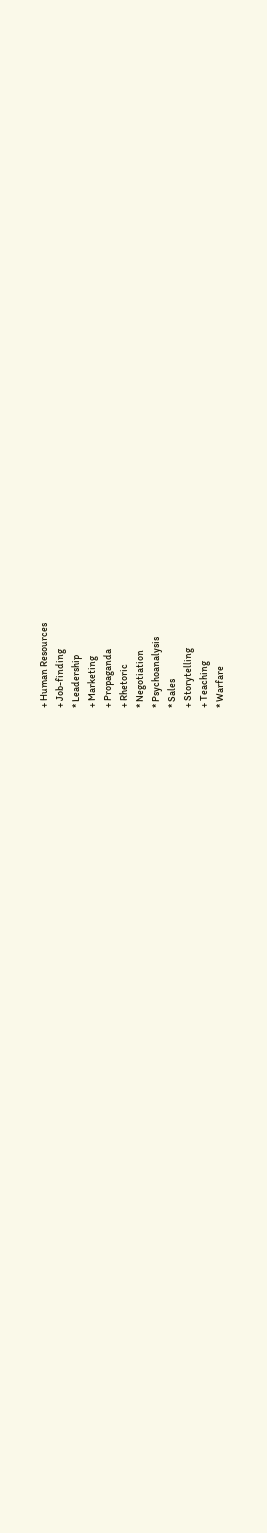+ Human Resources
+ Job-finding
* Leadership
+ Marketing
+ Propaganda
+ Rhetoric
* Negotiation
* Psychoanalysis
* Sales
+ Storytelling
+ Teaching
* Warfare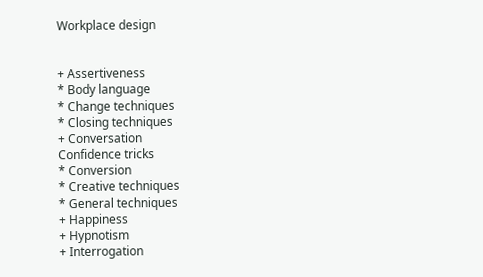Workplace design


+ Assertiveness
* Body language
* Change techniques
* Closing techniques
+ Conversation
Confidence tricks
* Conversion
* Creative techniques
* General techniques
+ Happiness
+ Hypnotism
+ Interrogation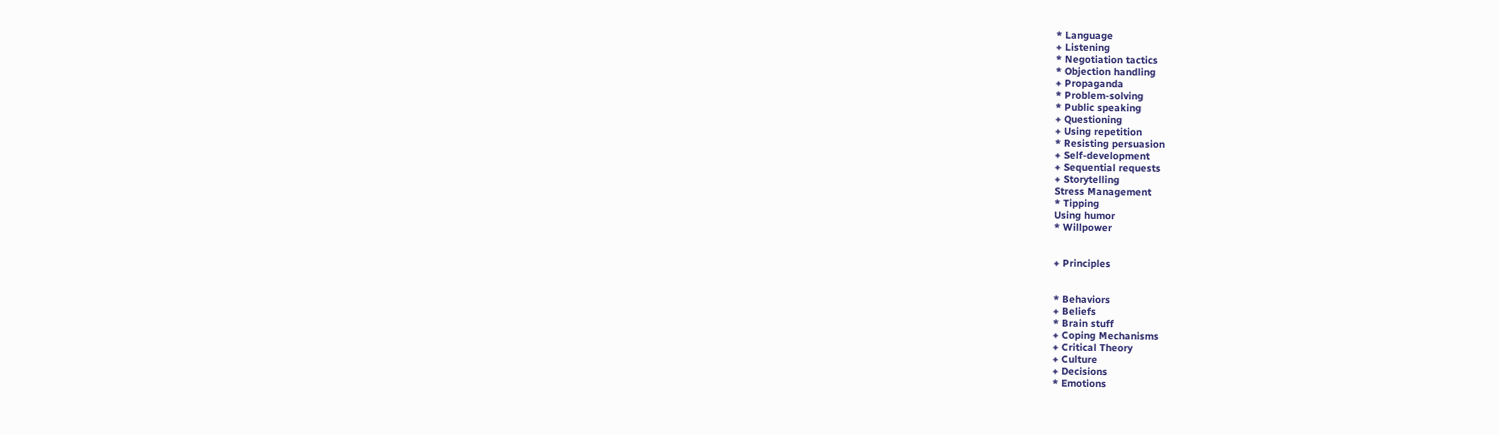* Language
+ Listening
* Negotiation tactics
* Objection handling
+ Propaganda
* Problem-solving
* Public speaking
+ Questioning
+ Using repetition
* Resisting persuasion
+ Self-development
+ Sequential requests
+ Storytelling
Stress Management
* Tipping
Using humor
* Willpower


+ Principles


* Behaviors
+ Beliefs
* Brain stuff
+ Coping Mechanisms
+ Critical Theory
+ Culture
+ Decisions
* Emotions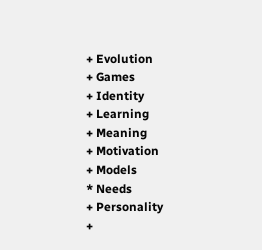+ Evolution
+ Games
+ Identity
+ Learning
+ Meaning
+ Motivation
+ Models
* Needs
+ Personality
+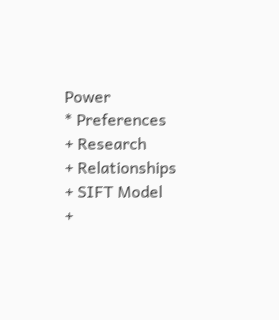Power
* Preferences
+ Research
+ Relationships
+ SIFT Model
+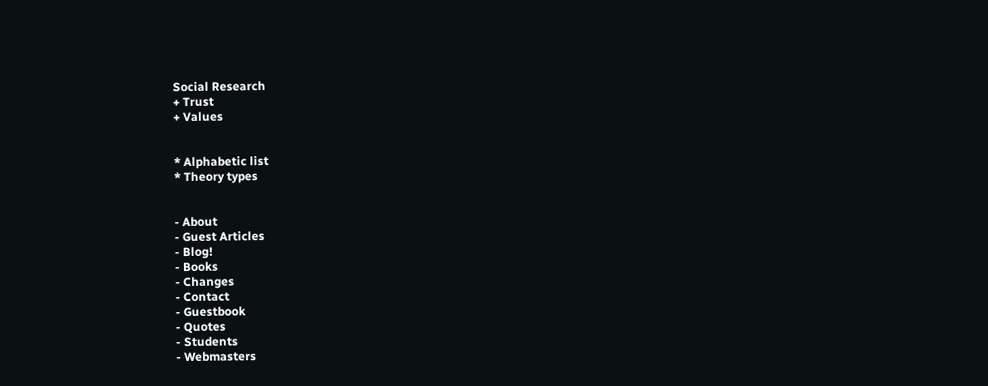Social Research
+ Trust
+ Values


* Alphabetic list
* Theory types


- About
- Guest Articles
- Blog!
- Books
- Changes
- Contact
- Guestbook
- Quotes
- Students
- Webmasters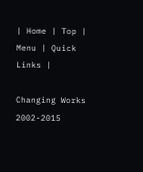| Home | Top | Menu | Quick Links |

Changing Works 2002-2015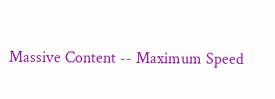Massive Content -- Maximum Speed